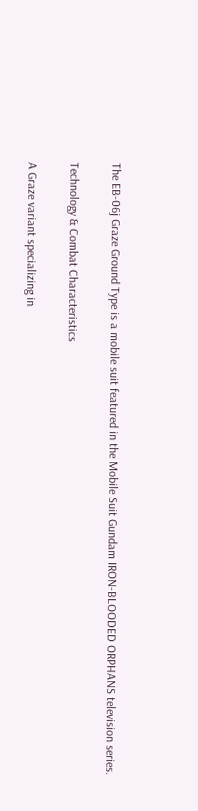The EB-06j Graze Ground Type is a mobile suit featured in the Mobile Suit Gundam IRON-BLOODED ORPHANS television series.

Technology & Combat Characteristics

A Graze variant specializing in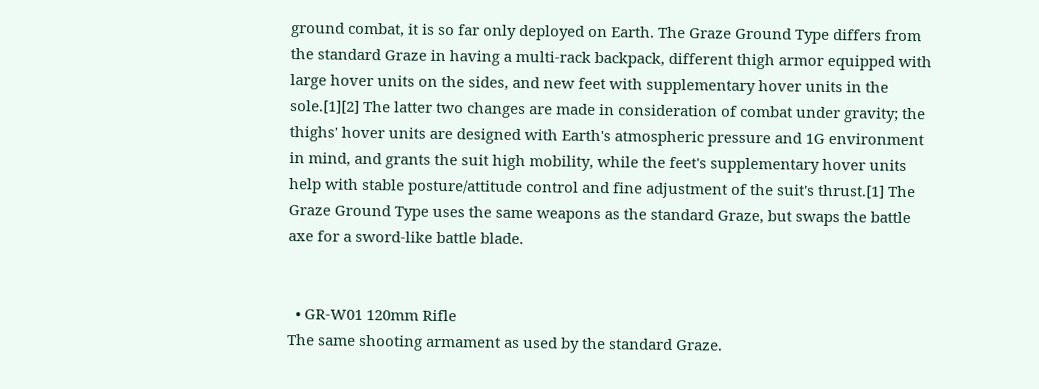ground combat, it is so far only deployed on Earth. The Graze Ground Type differs from the standard Graze in having a multi-rack backpack, different thigh armor equipped with large hover units on the sides, and new feet with supplementary hover units in the sole.[1][2] The latter two changes are made in consideration of combat under gravity; the thighs' hover units are designed with Earth's atmospheric pressure and 1G environment in mind, and grants the suit high mobility, while the feet's supplementary hover units help with stable posture/attitude control and fine adjustment of the suit's thrust.[1] The Graze Ground Type uses the same weapons as the standard Graze, but swaps the battle axe for a sword-like battle blade.


  • GR-W01 120mm Rifle
The same shooting armament as used by the standard Graze.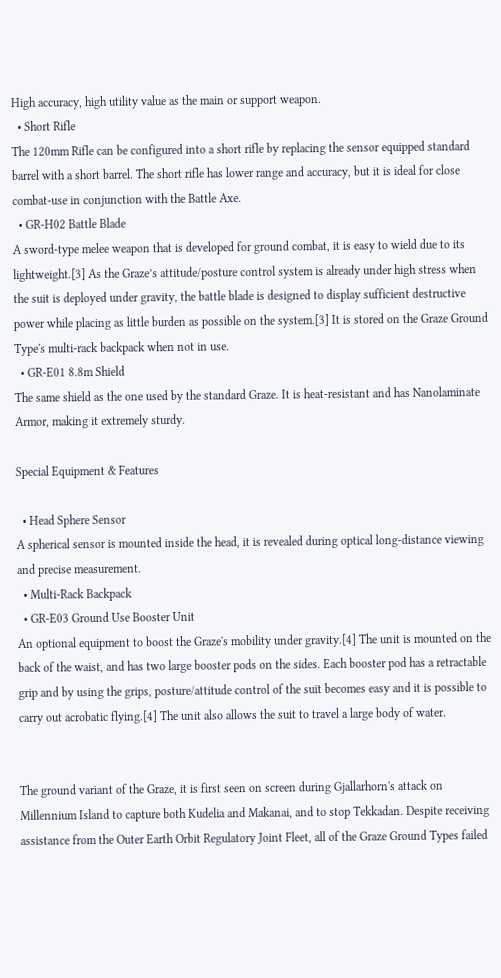High accuracy, high utility value as the main or support weapon.
  • Short Rifle
The 120mm Rifle can be configured into a short rifle by replacing the sensor equipped standard barrel with a short barrel. The short rifle has lower range and accuracy, but it is ideal for close combat-use in conjunction with the Battle Axe.
  • GR-H02 Battle Blade
A sword-type melee weapon that is developed for ground combat, it is easy to wield due to its lightweight.[3] As the Graze’s attitude/posture control system is already under high stress when the suit is deployed under gravity, the battle blade is designed to display sufficient destructive power while placing as little burden as possible on the system.[3] It is stored on the Graze Ground Type's multi-rack backpack when not in use.
  • GR-E01 8.8m Shield
The same shield as the one used by the standard Graze. It is heat-resistant and has Nanolaminate Armor, making it extremely sturdy.

Special Equipment & Features

  • Head Sphere Sensor
A spherical sensor is mounted inside the head, it is revealed during optical long-distance viewing and precise measurement.
  • Multi-Rack Backpack
  • GR-E03 Ground Use Booster Unit
An optional equipment to boost the Graze's mobility under gravity.[4] The unit is mounted on the back of the waist, and has two large booster pods on the sides. Each booster pod has a retractable grip and by using the grips, posture/attitude control of the suit becomes easy and it is possible to carry out acrobatic flying.[4] The unit also allows the suit to travel a large body of water.


The ground variant of the Graze, it is first seen on screen during Gjallarhorn's attack on Millennium Island to capture both Kudelia and Makanai, and to stop Tekkadan. Despite receiving assistance from the Outer Earth Orbit Regulatory Joint Fleet, all of the Graze Ground Types failed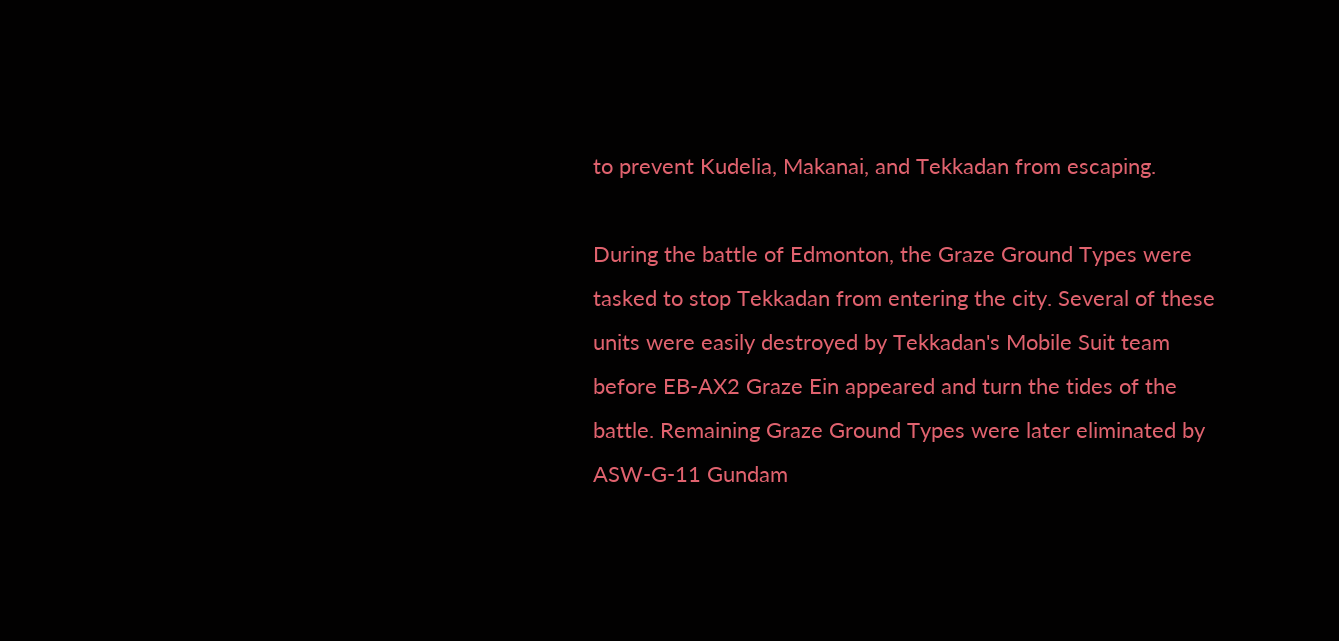to prevent Kudelia, Makanai, and Tekkadan from escaping.

During the battle of Edmonton, the Graze Ground Types were tasked to stop Tekkadan from entering the city. Several of these units were easily destroyed by Tekkadan's Mobile Suit team before EB-AX2 Graze Ein appeared and turn the tides of the battle. Remaining Graze Ground Types were later eliminated by ASW-G-11 Gundam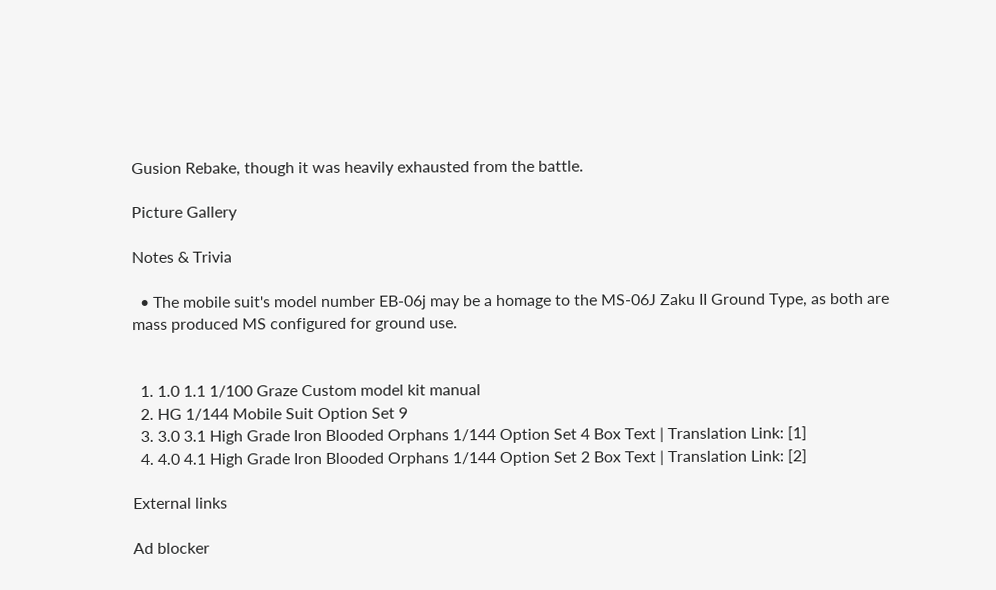Gusion Rebake, though it was heavily exhausted from the battle.

Picture Gallery

Notes & Trivia

  • The mobile suit's model number EB-06j may be a homage to the MS-06J Zaku II Ground Type, as both are mass produced MS configured for ground use.


  1. 1.0 1.1 1/100 Graze Custom model kit manual
  2. HG 1/144 Mobile Suit Option Set 9
  3. 3.0 3.1 High Grade Iron Blooded Orphans 1/144 Option Set 4 Box Text | Translation Link: [1]
  4. 4.0 4.1 High Grade Iron Blooded Orphans 1/144 Option Set 2 Box Text | Translation Link: [2]

External links

Ad blocker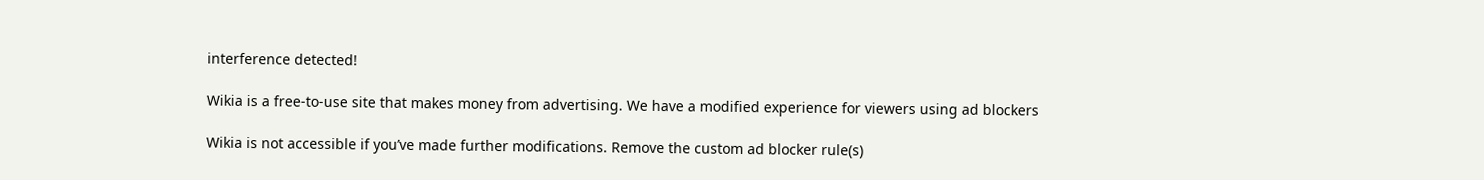interference detected!

Wikia is a free-to-use site that makes money from advertising. We have a modified experience for viewers using ad blockers

Wikia is not accessible if you’ve made further modifications. Remove the custom ad blocker rule(s)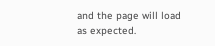and the page will load as expected.